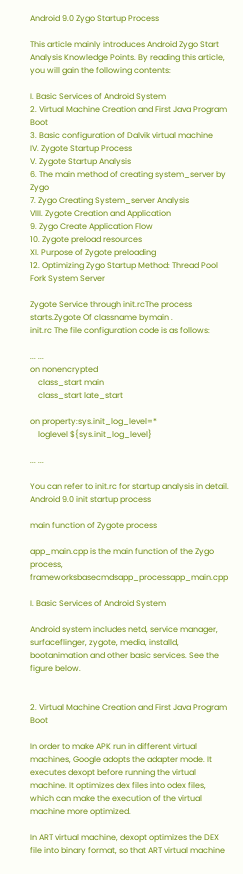Android 9.0 Zygo Startup Process

This article mainly introduces Android Zygo Start Analysis Knowledge Points. By reading this article, you will gain the following contents:

I. Basic Services of Android System
2. Virtual Machine Creation and First Java Program Boot
3. Basic configuration of Dalvik virtual machine
IV. Zygote Startup Process
V. Zygote Startup Analysis
6. The main method of creating system_server by Zygo
7. Zygo Creating System_server Analysis
VIII. Zygote Creation and Application
9. Zygo Create Application Flow
10. Zygote preload resources
XI. Purpose of Zygote preloading
12. Optimizing Zygo Startup Method: Thread Pool
Fork System Server

Zygote Service through init.rcThe process starts.Zygote Of classname bymain .
init.rc The file configuration code is as follows:

... ...
on nonencrypted
    class_start main
    class_start late_start

on property:sys.init_log_level=*
    loglevel ${sys.init_log_level}

... ...

You can refer to init.rc for startup analysis in detail.
Android 9.0 init startup process

main function of Zygote process

app_main.cpp is the main function of the Zygo process, frameworksbasecmdsapp_processapp_main.cpp

I. Basic Services of Android System

Android system includes netd, service manager, surfaceflinger, zygote, media, installd, bootanimation and other basic services. See the figure below.


2. Virtual Machine Creation and First Java Program Boot

In order to make APK run in different virtual machines, Google adopts the adapter mode. It executes dexopt before running the virtual machine. It optimizes dex files into odex files, which can make the execution of the virtual machine more optimized.

In ART virtual machine, dexopt optimizes the DEX file into binary format, so that ART virtual machine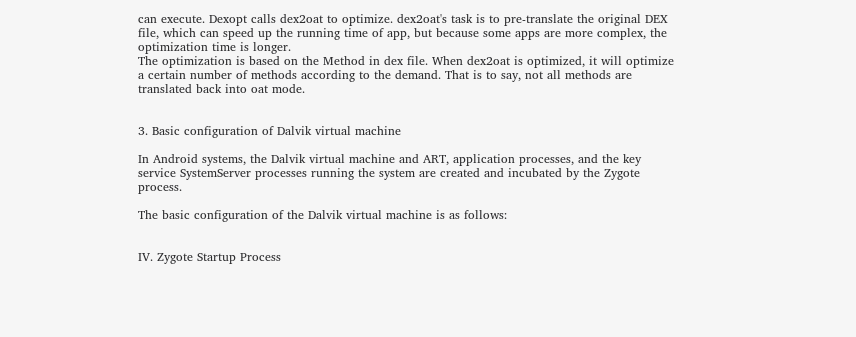can execute. Dexopt calls dex2oat to optimize. dex2oat's task is to pre-translate the original DEX file, which can speed up the running time of app, but because some apps are more complex, the optimization time is longer.
The optimization is based on the Method in dex file. When dex2oat is optimized, it will optimize a certain number of methods according to the demand. That is to say, not all methods are translated back into oat mode.


3. Basic configuration of Dalvik virtual machine

In Android systems, the Dalvik virtual machine and ART, application processes, and the key service SystemServer processes running the system are created and incubated by the Zygote process.

The basic configuration of the Dalvik virtual machine is as follows:


IV. Zygote Startup Process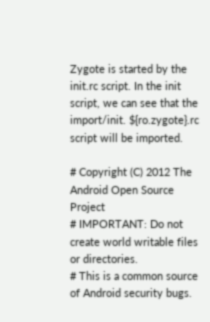Zygote is started by the init.rc script. In the init script, we can see that the import/init. ${ro.zygote}.rc script will be imported.

# Copyright (C) 2012 The Android Open Source Project
# IMPORTANT: Do not create world writable files or directories.
# This is a common source of Android security bugs.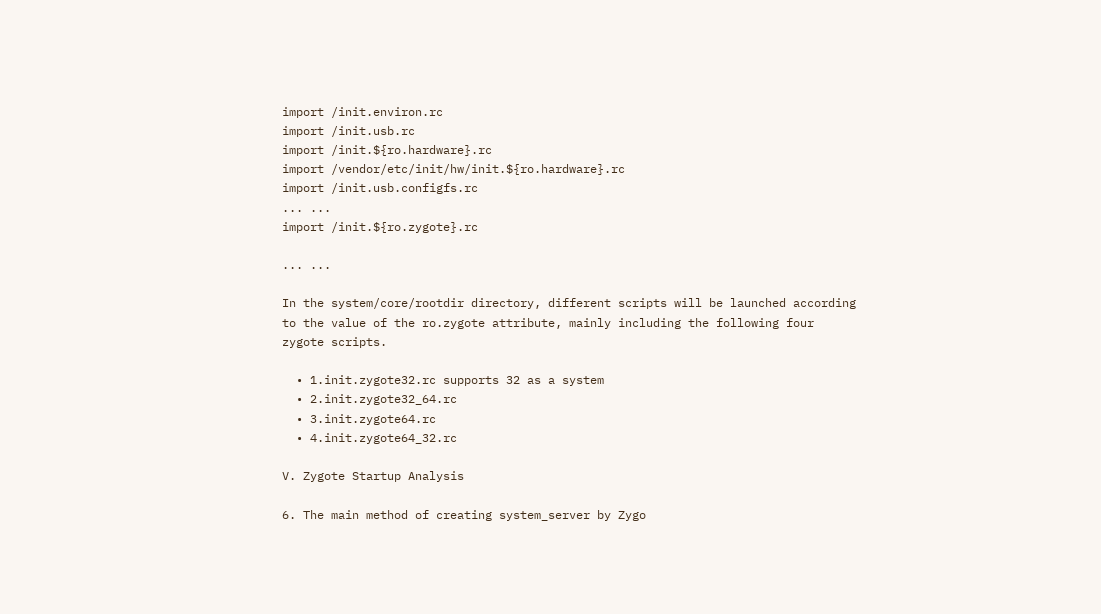import /init.environ.rc
import /init.usb.rc
import /init.${ro.hardware}.rc
import /vendor/etc/init/hw/init.${ro.hardware}.rc
import /init.usb.configfs.rc
... ...
import /init.${ro.zygote}.rc

... ...

In the system/core/rootdir directory, different scripts will be launched according to the value of the ro.zygote attribute, mainly including the following four zygote scripts.

  • 1.init.zygote32.rc supports 32 as a system
  • 2.init.zygote32_64.rc
  • 3.init.zygote64.rc
  • 4.init.zygote64_32.rc

V. Zygote Startup Analysis

6. The main method of creating system_server by Zygo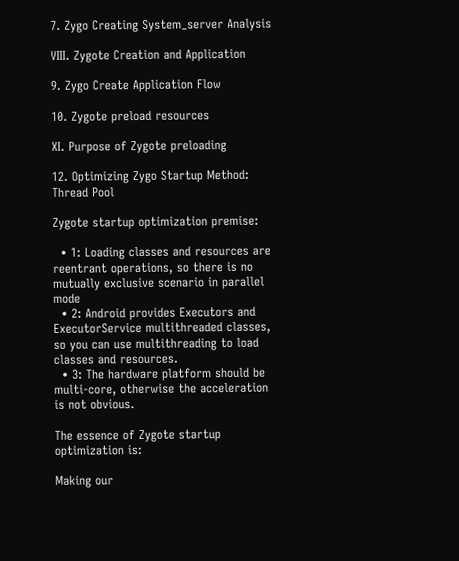7. Zygo Creating System_server Analysis

VIII. Zygote Creation and Application

9. Zygo Create Application Flow

10. Zygote preload resources

XI. Purpose of Zygote preloading

12. Optimizing Zygo Startup Method: Thread Pool

Zygote startup optimization premise:

  • 1: Loading classes and resources are reentrant operations, so there is no mutually exclusive scenario in parallel mode
  • 2: Android provides Executors and ExecutorService multithreaded classes, so you can use multithreading to load classes and resources.
  • 3: The hardware platform should be multi-core, otherwise the acceleration is not obvious.

The essence of Zygote startup optimization is:

Making our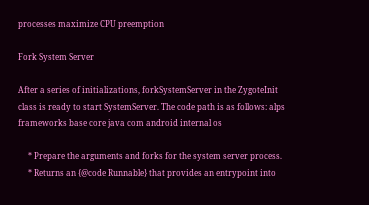processes maximize CPU preemption

Fork System Server

After a series of initializations, forkSystemServer in the ZygoteInit class is ready to start SystemServer. The code path is as follows: alps frameworks base core java com android internal os

     * Prepare the arguments and forks for the system server process.
     * Returns an {@code Runnable} that provides an entrypoint into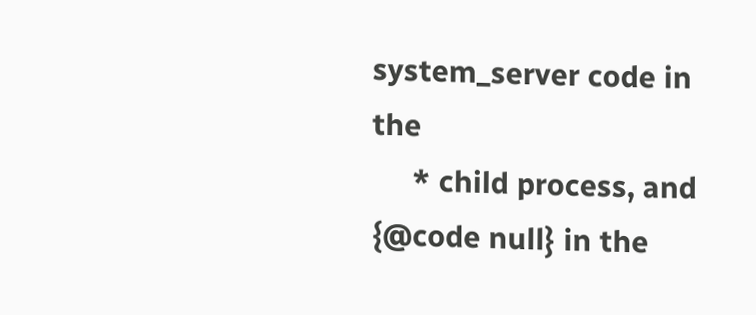system_server code in the
     * child process, and {@code null} in the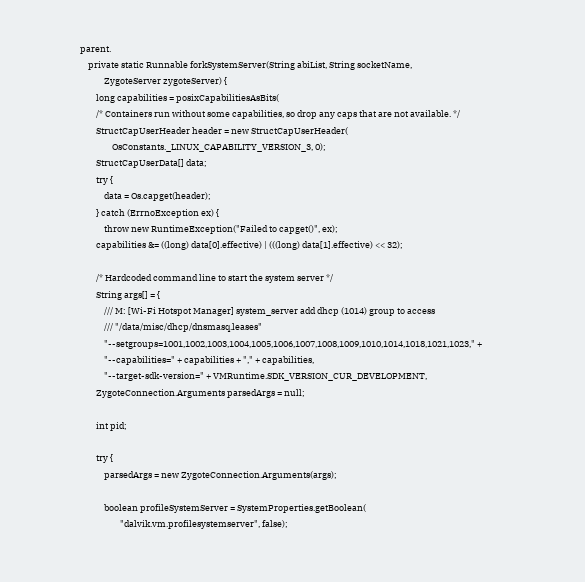parent.
    private static Runnable forkSystemServer(String abiList, String socketName,
            ZygoteServer zygoteServer) {
        long capabilities = posixCapabilitiesAsBits(
        /* Containers run without some capabilities, so drop any caps that are not available. */
        StructCapUserHeader header = new StructCapUserHeader(
                OsConstants._LINUX_CAPABILITY_VERSION_3, 0);
        StructCapUserData[] data;
        try {
            data = Os.capget(header);
        } catch (ErrnoException ex) {
            throw new RuntimeException("Failed to capget()", ex);
        capabilities &= ((long) data[0].effective) | (((long) data[1].effective) << 32);

        /* Hardcoded command line to start the system server */
        String args[] = {
            /// M: [Wi-Fi Hotspot Manager] system_server add dhcp (1014) group to access
            /// "/data/misc/dhcp/dnsmasq.leases"
            "--setgroups=1001,1002,1003,1004,1005,1006,1007,1008,1009,1010,1014,1018,1021,1023," +
            "--capabilities=" + capabilities + "," + capabilities,
            "--target-sdk-version=" + VMRuntime.SDK_VERSION_CUR_DEVELOPMENT,
        ZygoteConnection.Arguments parsedArgs = null;

        int pid;

        try {
            parsedArgs = new ZygoteConnection.Arguments(args);

            boolean profileSystemServer = SystemProperties.getBoolean(
                    "dalvik.vm.profilesystemserver", false);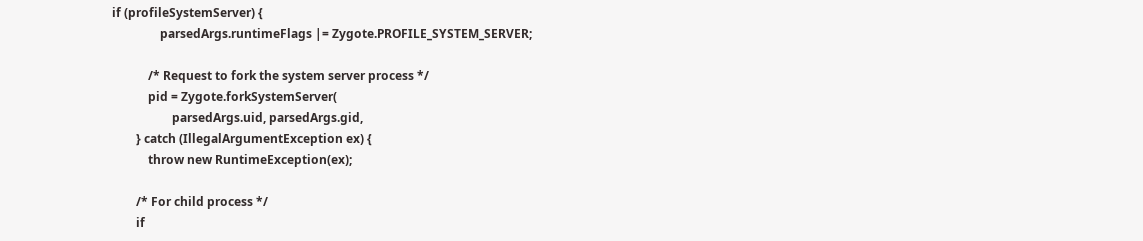if (profileSystemServer) {
                parsedArgs.runtimeFlags |= Zygote.PROFILE_SYSTEM_SERVER;

            /* Request to fork the system server process */
            pid = Zygote.forkSystemServer(
                    parsedArgs.uid, parsedArgs.gid,
        } catch (IllegalArgumentException ex) {
            throw new RuntimeException(ex);

        /* For child process */
        if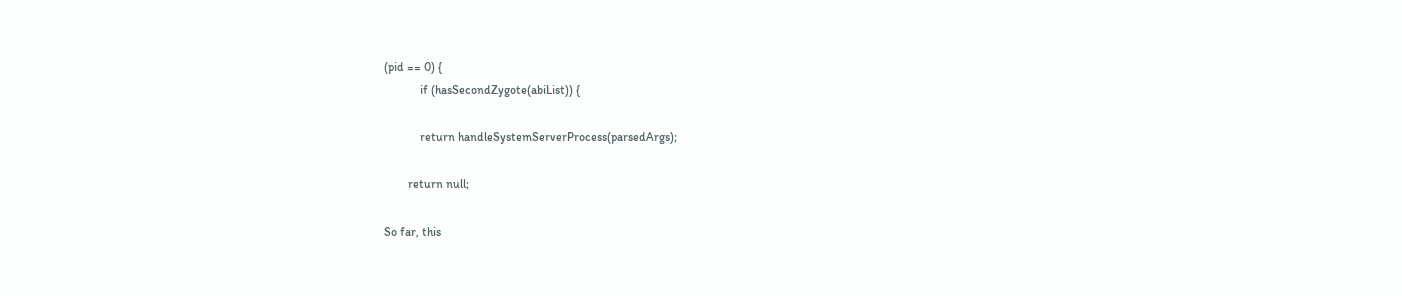(pid == 0) {
            if (hasSecondZygote(abiList)) {

            return handleSystemServerProcess(parsedArgs);

        return null;

So far, this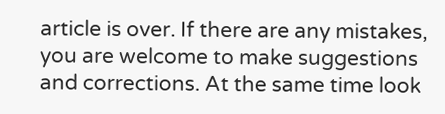article is over. If there are any mistakes, you are welcome to make suggestions and corrections. At the same time look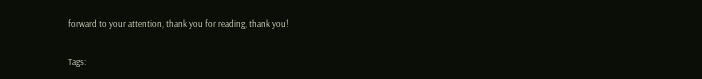forward to your attention, thank you for reading, thank you!

Tags: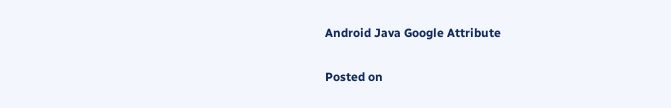Android Java Google Attribute

Posted on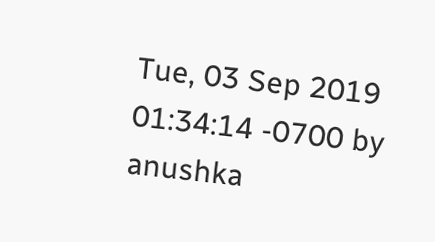Tue, 03 Sep 2019 01:34:14 -0700 by anushka